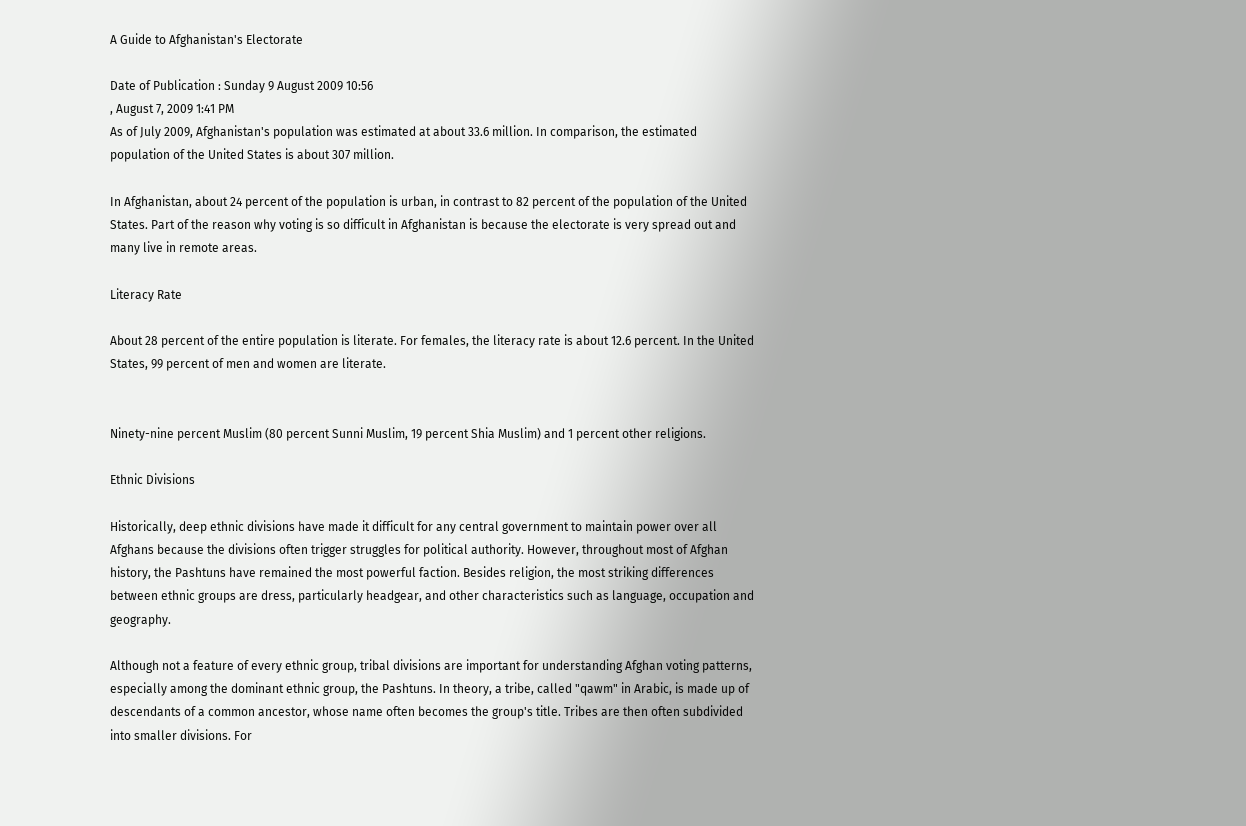A Guide to Afghanistan's Electorate

Date of Publication : Sunday 9 August 2009 10:56
, August 7, 2009 1:41 PM
As of July 2009, Afghanistan's population was estimated at about 33.6 million. In comparison, the estimated population of the United States is about 307 million.

In Afghanistan, about 24 percent of the population is urban, in contrast to 82 percent of the population of the United States. Part of the reason why voting is so difficult in Afghanistan is because the electorate is very spread out and many live in remote areas.

Literacy Rate

About 28 percent of the entire population is literate. For females, the literacy rate is about 12.6 percent. In the United States, 99 percent of men and women are literate.


Ninety-nine percent Muslim (80 percent Sunni Muslim, 19 percent Shia Muslim) and 1 percent other religions.

Ethnic Divisions

Historically, deep ethnic divisions have made it difficult for any central government to maintain power over all Afghans because the divisions often trigger struggles for political authority. However, throughout most of Afghan history, the Pashtuns have remained the most powerful faction. Besides religion, the most striking differences between ethnic groups are dress, particularly headgear, and other characteristics such as language, occupation and geography.

Although not a feature of every ethnic group, tribal divisions are important for understanding Afghan voting patterns, especially among the dominant ethnic group, the Pashtuns. In theory, a tribe, called "qawm" in Arabic, is made up of descendants of a common ancestor, whose name often becomes the group's title. Tribes are then often subdivided into smaller divisions. For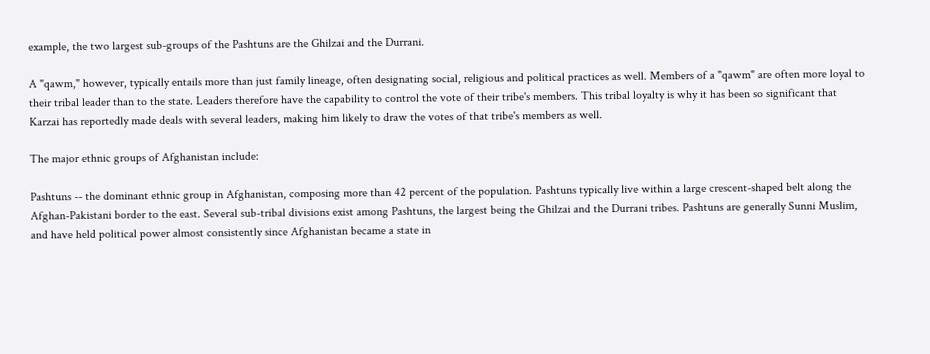example, the two largest sub-groups of the Pashtuns are the Ghilzai and the Durrani.

A "qawm," however, typically entails more than just family lineage, often designating social, religious and political practices as well. Members of a "qawm" are often more loyal to their tribal leader than to the state. Leaders therefore have the capability to control the vote of their tribe's members. This tribal loyalty is why it has been so significant that Karzai has reportedly made deals with several leaders, making him likely to draw the votes of that tribe's members as well.

The major ethnic groups of Afghanistan include:

Pashtuns -- the dominant ethnic group in Afghanistan, composing more than 42 percent of the population. Pashtuns typically live within a large crescent-shaped belt along the Afghan-Pakistani border to the east. Several sub-tribal divisions exist among Pashtuns, the largest being the Ghilzai and the Durrani tribes. Pashtuns are generally Sunni Muslim, and have held political power almost consistently since Afghanistan became a state in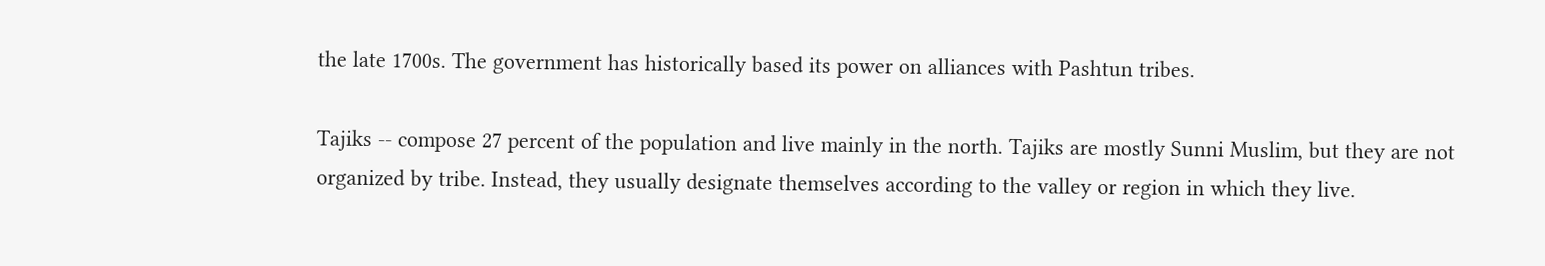the late 1700s. The government has historically based its power on alliances with Pashtun tribes.

Tajiks -- compose 27 percent of the population and live mainly in the north. Tajiks are mostly Sunni Muslim, but they are not organized by tribe. Instead, they usually designate themselves according to the valley or region in which they live.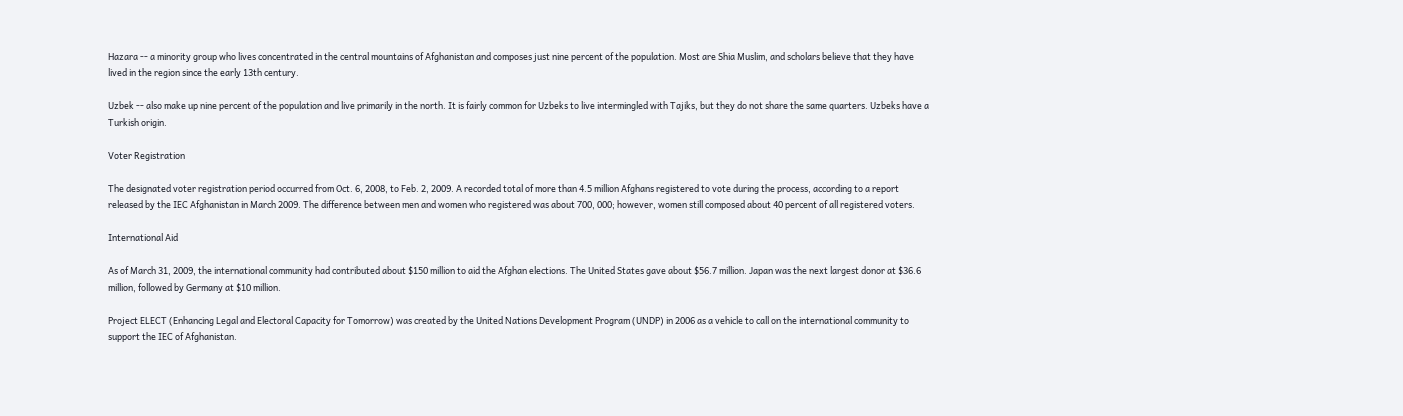Hazara -- a minority group who lives concentrated in the central mountains of Afghanistan and composes just nine percent of the population. Most are Shia Muslim, and scholars believe that they have lived in the region since the early 13th century.

Uzbek -- also make up nine percent of the population and live primarily in the north. It is fairly common for Uzbeks to live intermingled with Tajiks, but they do not share the same quarters. Uzbeks have a Turkish origin.

Voter Registration

The designated voter registration period occurred from Oct. 6, 2008, to Feb. 2, 2009. A recorded total of more than 4.5 million Afghans registered to vote during the process, according to a report released by the IEC Afghanistan in March 2009. The difference between men and women who registered was about 700, 000; however, women still composed about 40 percent of all registered voters.

International Aid

As of March 31, 2009, the international community had contributed about $150 million to aid the Afghan elections. The United States gave about $56.7 million. Japan was the next largest donor at $36.6 million, followed by Germany at $10 million.

Project ELECT (Enhancing Legal and Electoral Capacity for Tomorrow) was created by the United Nations Development Program (UNDP) in 2006 as a vehicle to call on the international community to support the IEC of Afghanistan.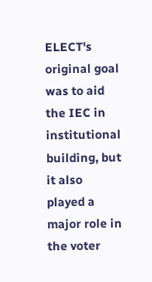ELECT's original goal was to aid the IEC in institutional building, but it also played a major role in the voter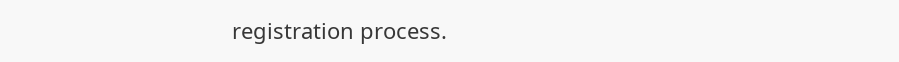registration process.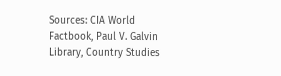Sources: CIA World Factbook, Paul V. Galvin Library, Country Studies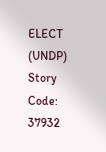ELECT (UNDP)
Story Code: 37932